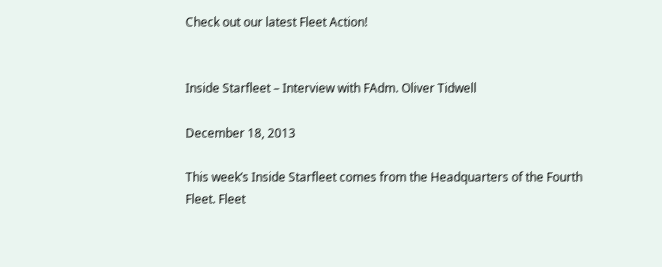Check out our latest Fleet Action!


Inside Starfleet – Interview with FAdm. Oliver Tidwell

December 18, 2013

This week’s Inside Starfleet comes from the Headquarters of the Fourth Fleet. Fleet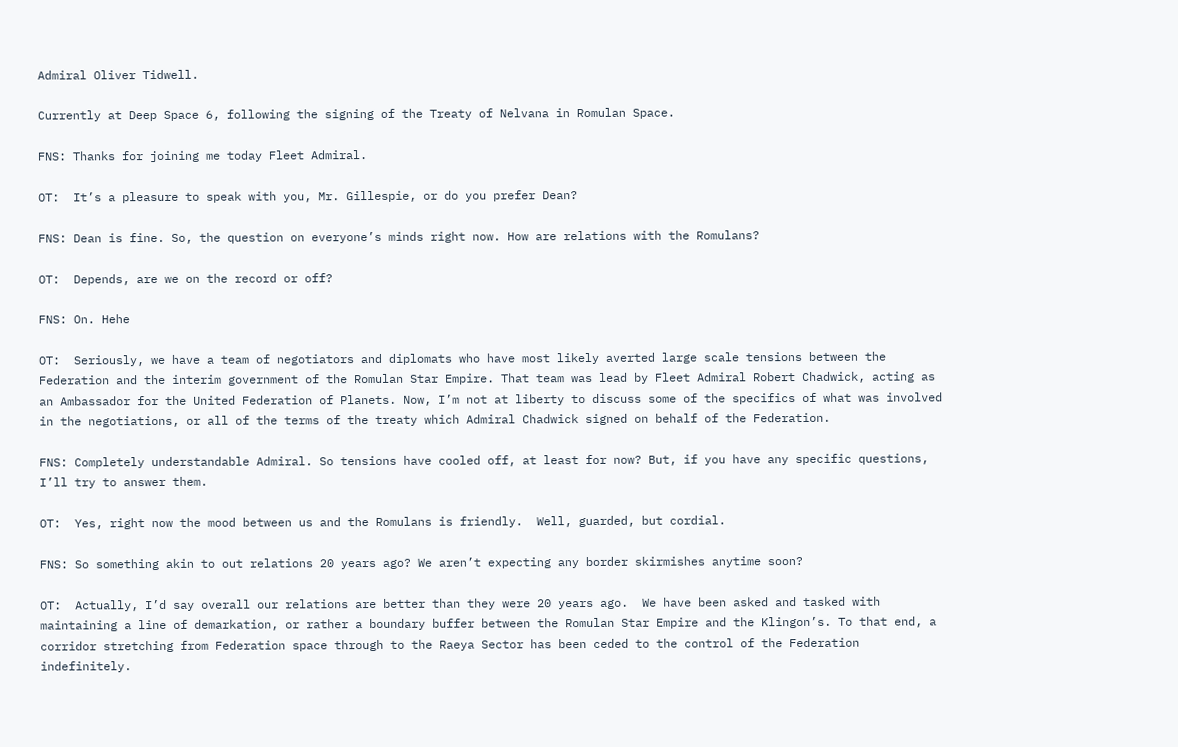Admiral Oliver Tidwell.

Currently at Deep Space 6, following the signing of the Treaty of Nelvana in Romulan Space.

FNS: Thanks for joining me today Fleet Admiral.

OT:  It’s a pleasure to speak with you, Mr. Gillespie, or do you prefer Dean?

FNS: Dean is fine. So, the question on everyone’s minds right now. How are relations with the Romulans?

OT:  Depends, are we on the record or off?

FNS: On. Hehe

OT:  Seriously, we have a team of negotiators and diplomats who have most likely averted large scale tensions between the Federation and the interim government of the Romulan Star Empire. That team was lead by Fleet Admiral Robert Chadwick, acting as an Ambassador for the United Federation of Planets. Now, I’m not at liberty to discuss some of the specifics of what was involved in the negotiations, or all of the terms of the treaty which Admiral Chadwick signed on behalf of the Federation.

FNS: Completely understandable Admiral. So tensions have cooled off, at least for now? But, if you have any specific questions, I’ll try to answer them.

OT:  Yes, right now the mood between us and the Romulans is friendly.  Well, guarded, but cordial.

FNS: So something akin to out relations 20 years ago? We aren’t expecting any border skirmishes anytime soon?

OT:  Actually, I’d say overall our relations are better than they were 20 years ago.  We have been asked and tasked with maintaining a line of demarkation, or rather a boundary buffer between the Romulan Star Empire and the Klingon’s. To that end, a corridor stretching from Federation space through to the Raeya Sector has been ceded to the control of the Federation indefinitely.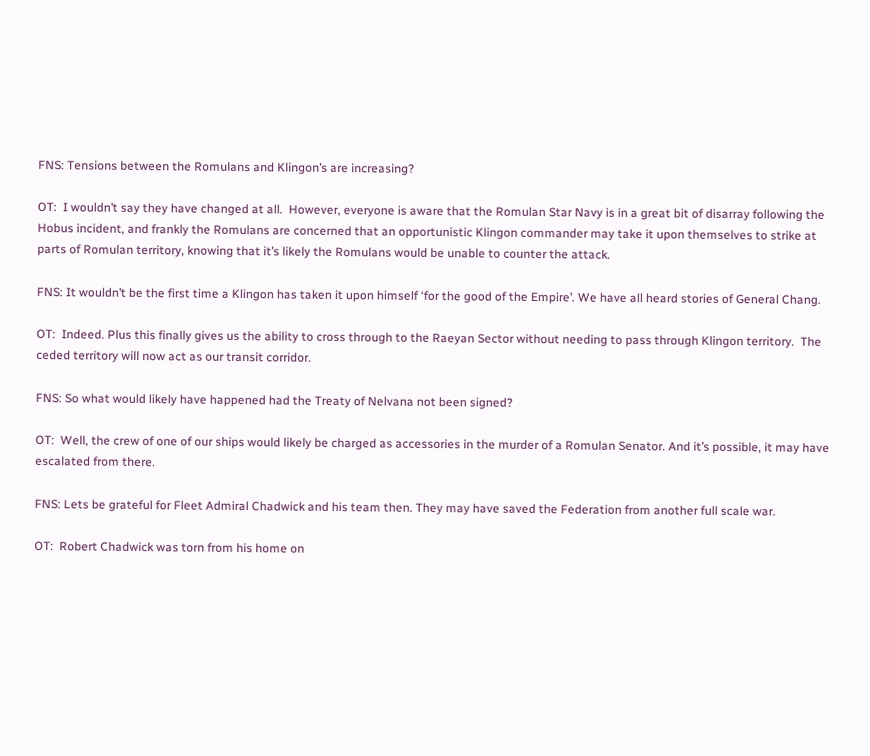FNS: Tensions between the Romulans and Klingon’s are increasing?

OT:  I wouldn’t say they have changed at all.  However, everyone is aware that the Romulan Star Navy is in a great bit of disarray following the Hobus incident, and frankly the Romulans are concerned that an opportunistic Klingon commander may take it upon themselves to strike at parts of Romulan territory, knowing that it’s likely the Romulans would be unable to counter the attack.

FNS: It wouldn’t be the first time a Klingon has taken it upon himself ‘for the good of the Empire’. We have all heard stories of General Chang.

OT:  Indeed. Plus this finally gives us the ability to cross through to the Raeyan Sector without needing to pass through Klingon territory.  The ceded territory will now act as our transit corridor.

FNS: So what would likely have happened had the Treaty of Nelvana not been signed?

OT:  Well, the crew of one of our ships would likely be charged as accessories in the murder of a Romulan Senator. And it’s possible, it may have escalated from there.

FNS: Lets be grateful for Fleet Admiral Chadwick and his team then. They may have saved the Federation from another full scale war.

OT:  Robert Chadwick was torn from his home on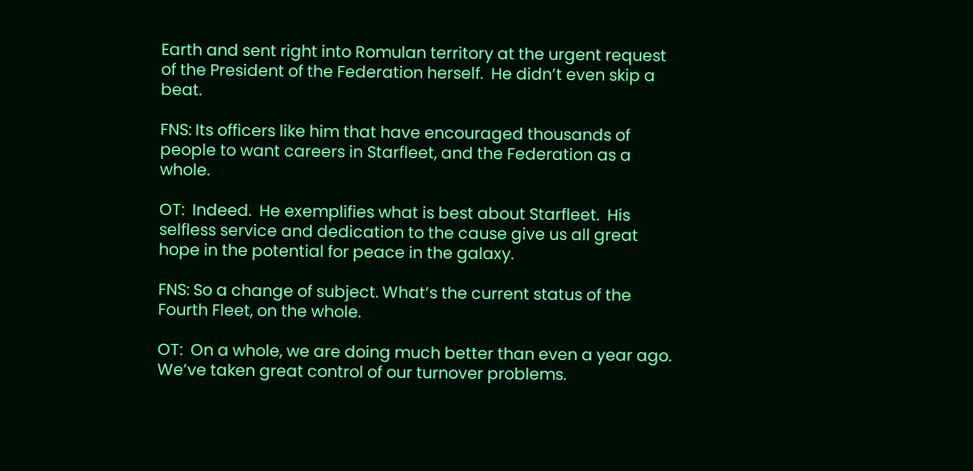Earth and sent right into Romulan territory at the urgent request of the President of the Federation herself.  He didn’t even skip a beat.

FNS: Its officers like him that have encouraged thousands of people to want careers in Starfleet, and the Federation as a whole.

OT:  Indeed.  He exemplifies what is best about Starfleet.  His selfless service and dedication to the cause give us all great hope in the potential for peace in the galaxy.

FNS: So a change of subject. What’s the current status of the Fourth Fleet, on the whole.

OT:  On a whole, we are doing much better than even a year ago.  We’ve taken great control of our turnover problems.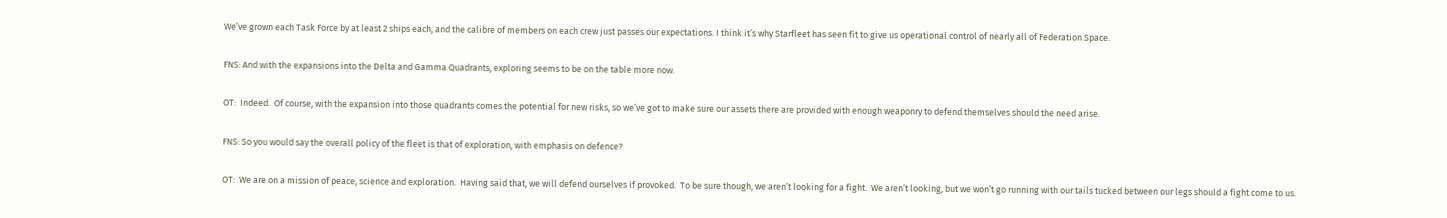We’ve grown each Task Force by at least 2 ships each, and the calibre of members on each crew just passes our expectations. I think it’s why Starfleet has seen fit to give us operational control of nearly all of Federation Space.

FNS: And with the expansions into the Delta and Gamma Quadrants, exploring seems to be on the table more now.

OT:  Indeed.  Of course, with the expansion into those quadrants comes the potential for new risks, so we’ve got to make sure our assets there are provided with enough weaponry to defend themselves should the need arise.

FNS: So you would say the overall policy of the fleet is that of exploration, with emphasis on defence?

OT:  We are on a mission of peace, science and exploration.  Having said that, we will defend ourselves if provoked.  To be sure though, we aren’t looking for a fight.  We aren’t looking, but we won’t go running with our tails tucked between our legs should a fight come to us.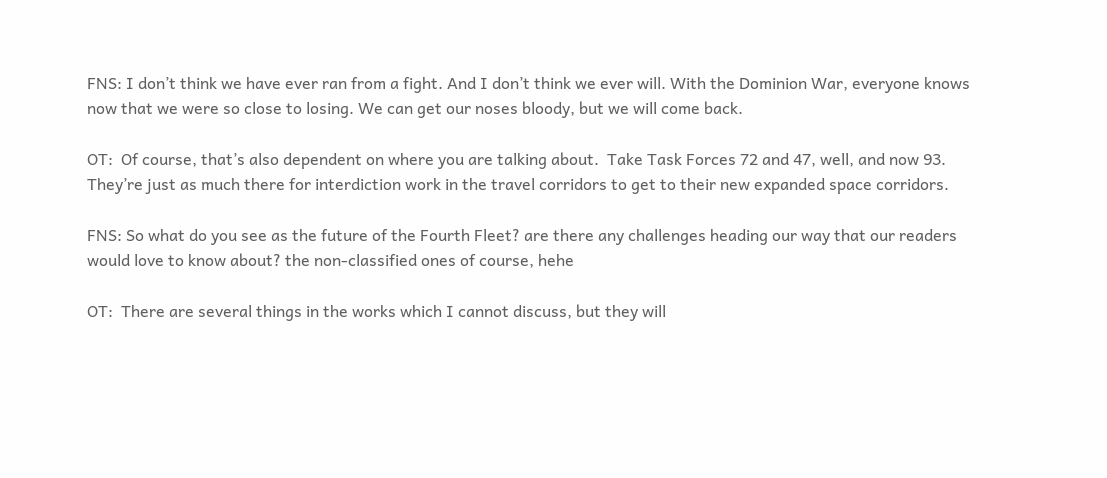FNS: I don’t think we have ever ran from a fight. And I don’t think we ever will. With the Dominion War, everyone knows now that we were so close to losing. We can get our noses bloody, but we will come back.

OT:  Of course, that’s also dependent on where you are talking about.  Take Task Forces 72 and 47, well, and now 93.  They’re just as much there for interdiction work in the travel corridors to get to their new expanded space corridors.

FNS: So what do you see as the future of the Fourth Fleet? are there any challenges heading our way that our readers would love to know about? the non-classified ones of course, hehe

OT:  There are several things in the works which I cannot discuss, but they will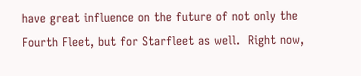have great influence on the future of not only the Fourth Fleet, but for Starfleet as well.  Right now,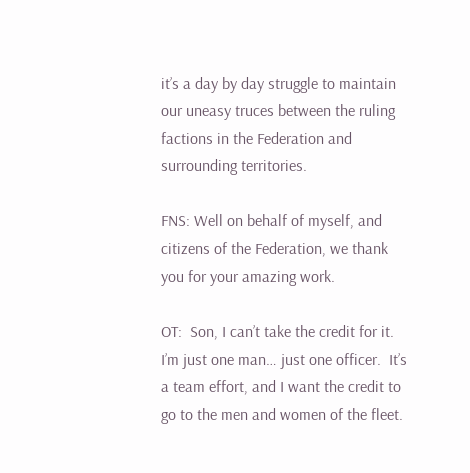it’s a day by day struggle to maintain our uneasy truces between the ruling factions in the Federation and surrounding territories.

FNS: Well on behalf of myself, and citizens of the Federation, we thank you for your amazing work.

OT:  Son, I can’t take the credit for it.  I’m just one man… just one officer.  It’s a team effort, and I want the credit to go to the men and women of the fleet.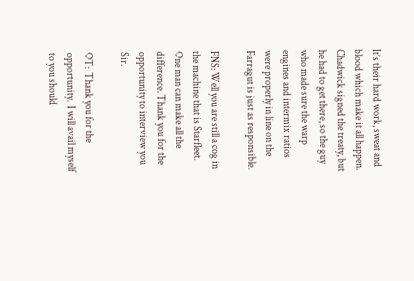It’s their hard work, sweat and blood which make it all happen. Chadwick signed the treaty, but he had to get there, so the guy who made sure the warp engines and intermix ratios were properly in line on the Farragut is just as responsible.

FNS: Well you are still a cog in the machine that is Starfleet. One man can make all the difference. Thank you for the opportunity to interview you Sir.

OT:  Thank you for the opportunity.  I will avail myself to you should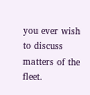you ever wish to discuss matters of the fleet.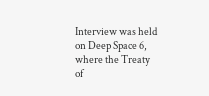Interview was held on Deep Space 6, where the Treaty of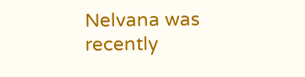Nelvana was recently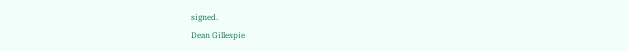signed.
Dean Gillespie